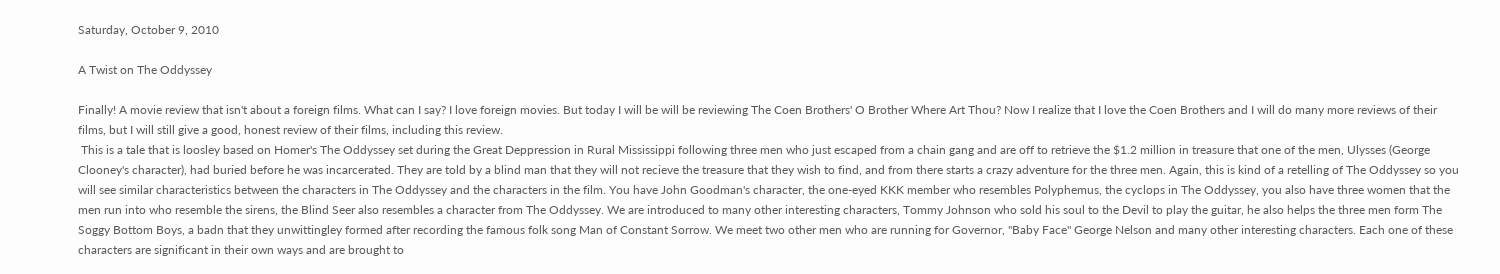Saturday, October 9, 2010

A Twist on The Oddyssey

Finally! A movie review that isn't about a foreign films. What can I say? I love foreign movies. But today I will be will be reviewing The Coen Brothers' O Brother Where Art Thou? Now I realize that I love the Coen Brothers and I will do many more reviews of their films, but I will still give a good, honest review of their films, including this review.
 This is a tale that is loosley based on Homer's The Oddyssey set during the Great Deppression in Rural Mississippi following three men who just escaped from a chain gang and are off to retrieve the $1.2 million in treasure that one of the men, Ulysses (George Clooney's character), had buried before he was incarcerated. They are told by a blind man that they will not recieve the treasure that they wish to find, and from there starts a crazy adventure for the three men. Again, this is kind of a retelling of The Oddyssey so you will see similar characteristics between the characters in The Oddyssey and the characters in the film. You have John Goodman's character, the one-eyed KKK member who resembles Polyphemus, the cyclops in The Oddyssey, you also have three women that the men run into who resemble the sirens, the Blind Seer also resembles a character from The Oddyssey. We are introduced to many other interesting characters, Tommy Johnson who sold his soul to the Devil to play the guitar, he also helps the three men form The Soggy Bottom Boys, a badn that they unwittingley formed after recording the famous folk song Man of Constant Sorrow. We meet two other men who are running for Governor, "Baby Face" George Nelson and many other interesting characters. Each one of these characters are significant in their own ways and are brought to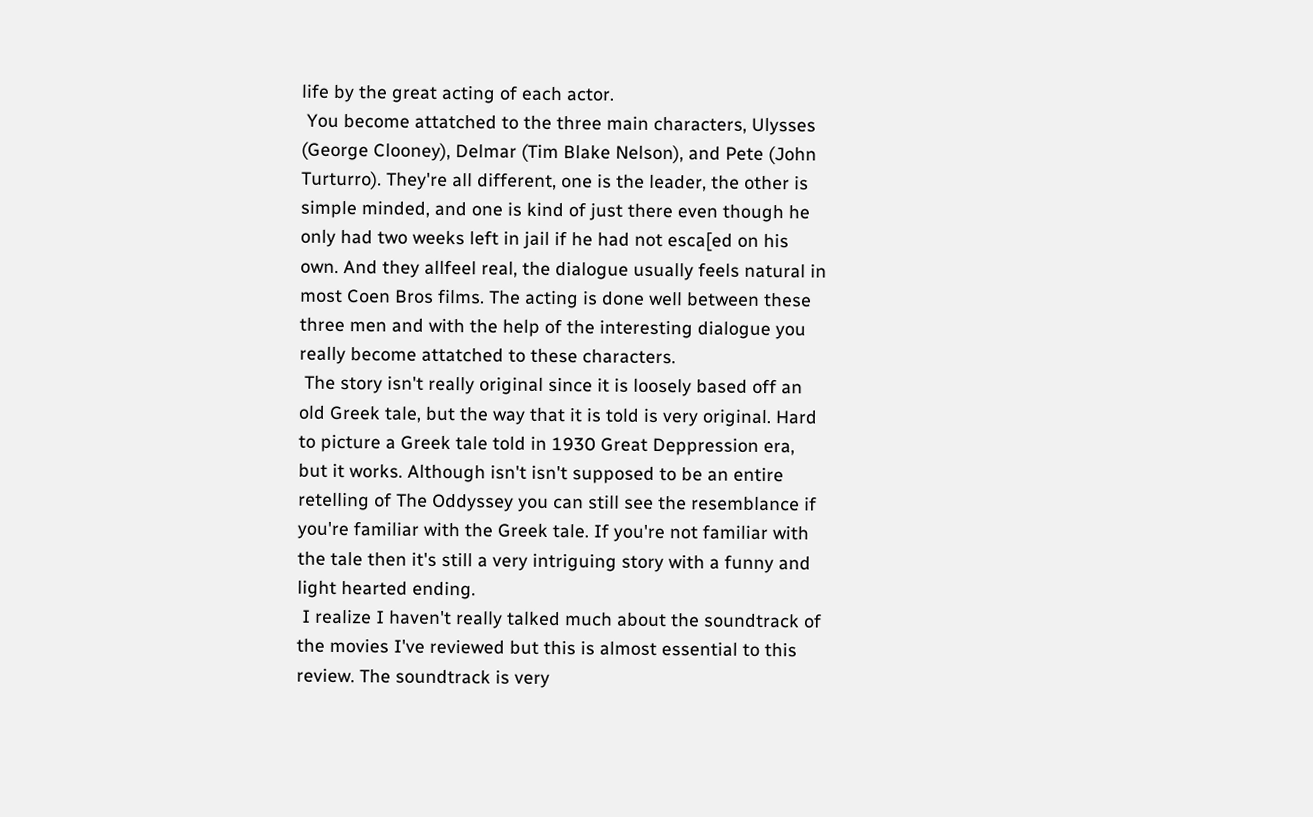life by the great acting of each actor.
 You become attatched to the three main characters, Ulysses (George Clooney), Delmar (Tim Blake Nelson), and Pete (John Turturro). They're all different, one is the leader, the other is simple minded, and one is kind of just there even though he only had two weeks left in jail if he had not esca[ed on his own. And they allfeel real, the dialogue usually feels natural in most Coen Bros films. The acting is done well between these three men and with the help of the interesting dialogue you really become attatched to these characters.
 The story isn't really original since it is loosely based off an old Greek tale, but the way that it is told is very original. Hard to picture a Greek tale told in 1930 Great Deppression era, but it works. Although isn't isn't supposed to be an entire retelling of The Oddyssey you can still see the resemblance if you're familiar with the Greek tale. If you're not familiar with the tale then it's still a very intriguing story with a funny and light hearted ending.
 I realize I haven't really talked much about the soundtrack of the movies I've reviewed but this is almost essential to this review. The soundtrack is very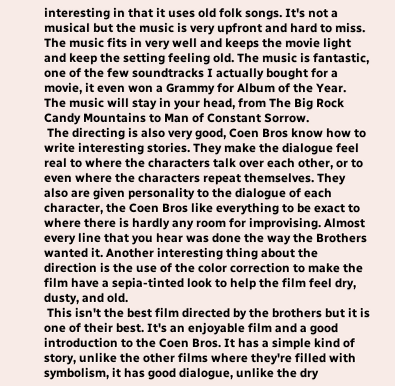interesting in that it uses old folk songs. It's not a musical but the music is very upfront and hard to miss. The music fits in very well and keeps the movie light and keep the setting feeling old. The music is fantastic, one of the few soundtracks I actually bought for a movie, it even won a Grammy for Album of the Year. The music will stay in your head, from The Big Rock Candy Mountains to Man of Constant Sorrow.
 The directing is also very good, Coen Bros know how to write interesting stories. They make the dialogue feel real to where the characters talk over each other, or to even where the characters repeat themselves. They also are given personality to the dialogue of each character, the Coen Bros like everything to be exact to where there is hardly any room for improvising. Almost every line that you hear was done the way the Brothers wanted it. Another interesting thing about the direction is the use of the color correction to make the film have a sepia-tinted look to help the film feel dry, dusty, and old.
 This isn't the best film directed by the brothers but it is one of their best. It's an enjoyable film and a good introduction to the Coen Bros. It has a simple kind of story, unlike the other films where they're filled with symbolism, it has good dialogue, unlike the dry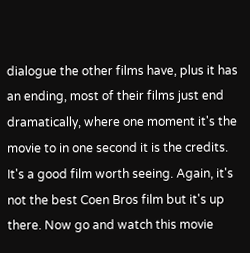dialogue the other films have, plus it has an ending, most of their films just end dramatically, where one moment it's the movie to in one second it is the credits. It's a good film worth seeing. Again, it's not the best Coen Bros film but it's up there. Now go and watch this movie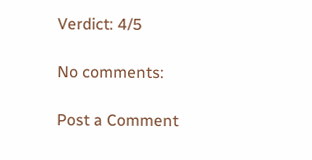Verdict: 4/5

No comments:

Post a Comment